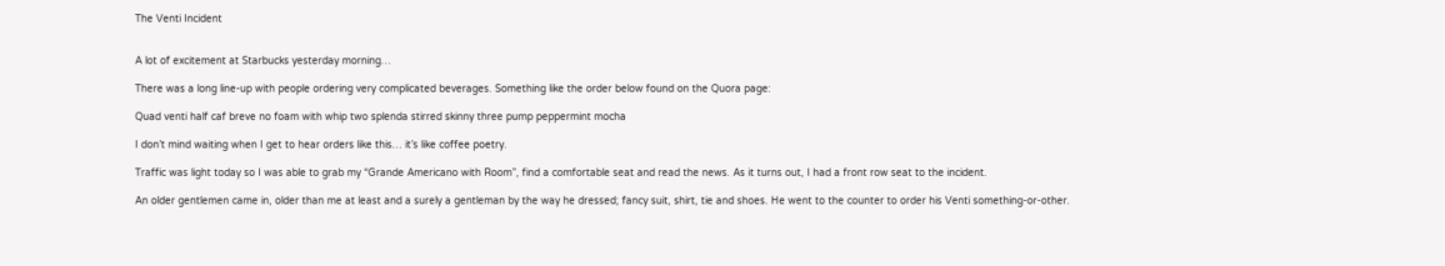The Venti Incident


A lot of excitement at Starbucks yesterday morning…

There was a long line-up with people ordering very complicated beverages. Something like the order below found on the Quora page:

Quad venti half caf breve no foam with whip two splenda stirred skinny three pump peppermint mocha

I don’t mind waiting when I get to hear orders like this… it’s like coffee poetry.

Traffic was light today so I was able to grab my “Grande Americano with Room”, find a comfortable seat and read the news. As it turns out, I had a front row seat to the incident.

An older gentlemen came in, older than me at least and a surely a gentleman by the way he dressed; fancy suit, shirt, tie and shoes. He went to the counter to order his Venti something-or-other.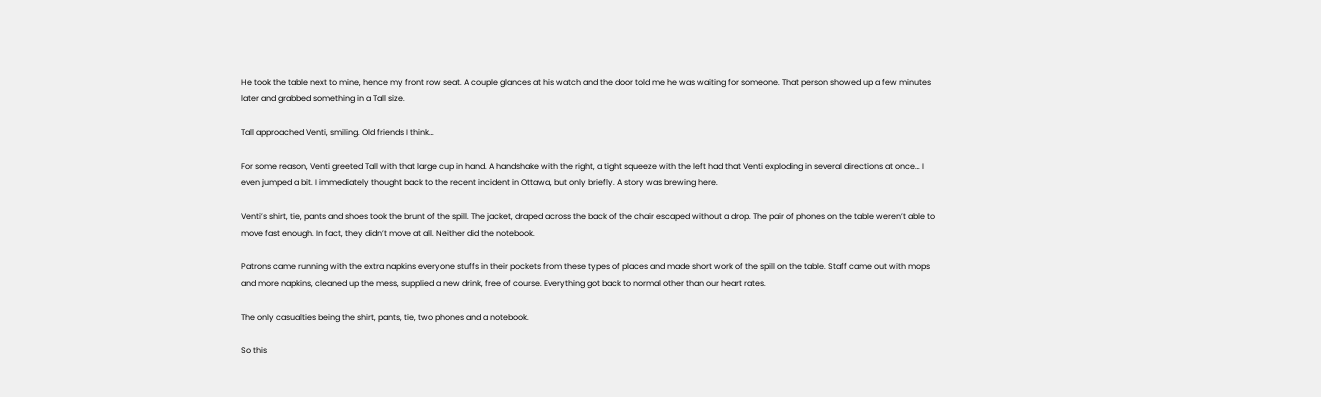He took the table next to mine, hence my front row seat. A couple glances at his watch and the door told me he was waiting for someone. That person showed up a few minutes later and grabbed something in a Tall size.

Tall approached Venti, smiling. Old friends I think…

For some reason, Venti greeted Tall with that large cup in hand. A handshake with the right, a tight squeeze with the left had that Venti exploding in several directions at once… I even jumped a bit. I immediately thought back to the recent incident in Ottawa, but only briefly. A story was brewing here.

Venti’s shirt, tie, pants and shoes took the brunt of the spill. The jacket, draped across the back of the chair escaped without a drop. The pair of phones on the table weren’t able to move fast enough. In fact, they didn’t move at all. Neither did the notebook.

Patrons came running with the extra napkins everyone stuffs in their pockets from these types of places and made short work of the spill on the table. Staff came out with mops and more napkins, cleaned up the mess, supplied a new drink, free of course. Everything got back to normal other than our heart rates.

The only casualties being the shirt, pants, tie, two phones and a notebook.

So this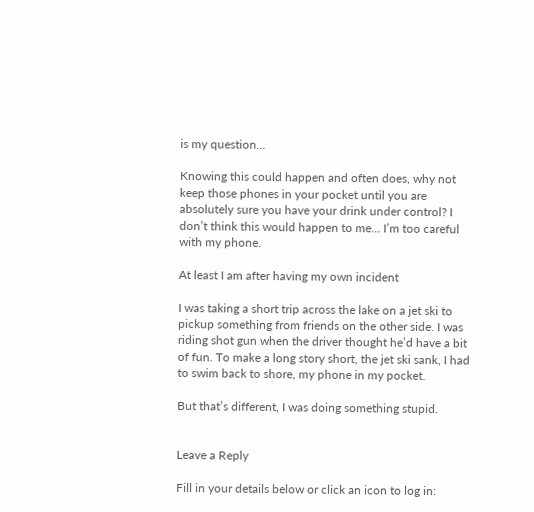is my question…

Knowing this could happen and often does, why not keep those phones in your pocket until you are absolutely sure you have your drink under control? I don’t think this would happen to me… I’m too careful with my phone.

At least I am after having my own incident

I was taking a short trip across the lake on a jet ski to pickup something from friends on the other side. I was riding shot gun when the driver thought he’d have a bit of fun. To make a long story short, the jet ski sank, I had to swim back to shore, my phone in my pocket.

But that’s different, I was doing something stupid.


Leave a Reply

Fill in your details below or click an icon to log in: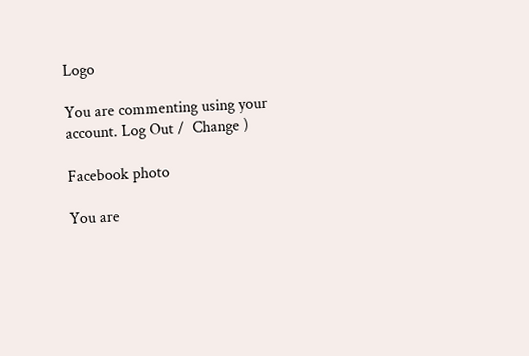Logo

You are commenting using your account. Log Out /  Change )

Facebook photo

You are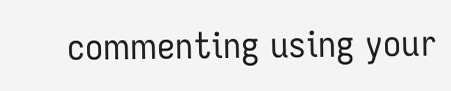commenting using your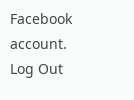Facebook account. Log Out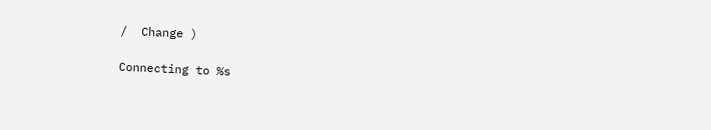/  Change )

Connecting to %s